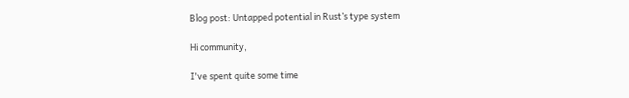Blog post: Untapped potential in Rust’s type system

Hi community,

I've spent quite some time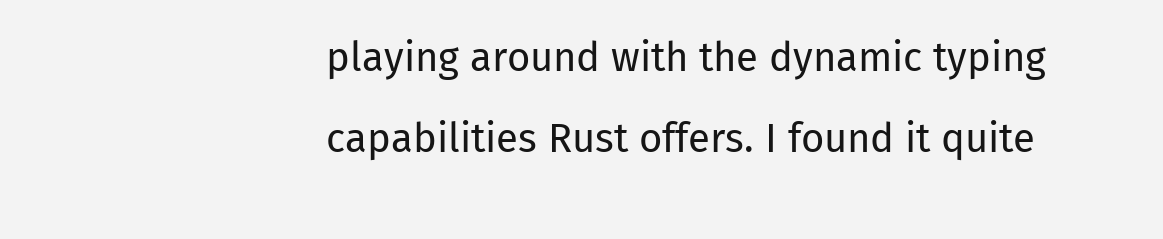playing around with the dynamic typing capabilities Rust offers. I found it quite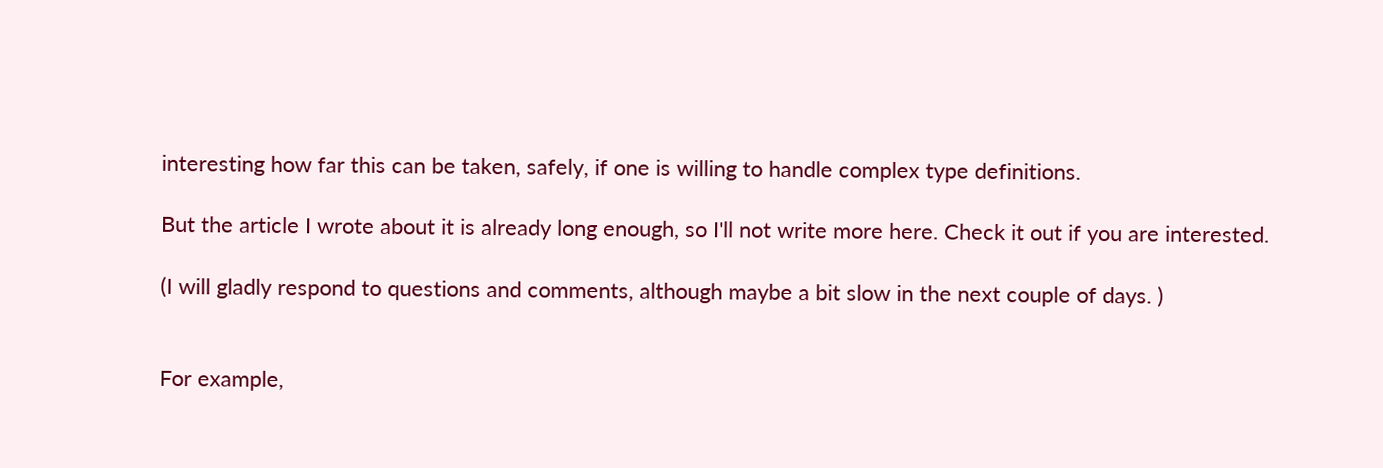interesting how far this can be taken, safely, if one is willing to handle complex type definitions.

But the article I wrote about it is already long enough, so I'll not write more here. Check it out if you are interested.

(I will gladly respond to questions and comments, although maybe a bit slow in the next couple of days. )


For example,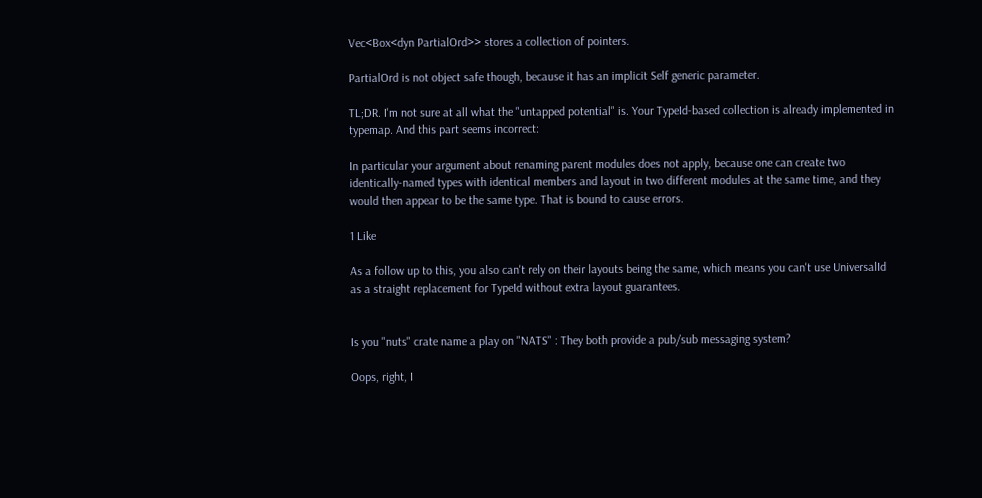Vec<Box<dyn PartialOrd>> stores a collection of pointers.

PartialOrd is not object safe though, because it has an implicit Self generic parameter.

TL;DR. I'm not sure at all what the "untapped potential" is. Your TypeId-based collection is already implemented in typemap. And this part seems incorrect:

In particular your argument about renaming parent modules does not apply, because one can create two identically-named types with identical members and layout in two different modules at the same time, and they would then appear to be the same type. That is bound to cause errors.

1 Like

As a follow up to this, you also can't rely on their layouts being the same, which means you can't use UniversalId as a straight replacement for TypeId without extra layout guarantees.


Is you "nuts" crate name a play on "NATS" : They both provide a pub/sub messaging system?

Oops, right, I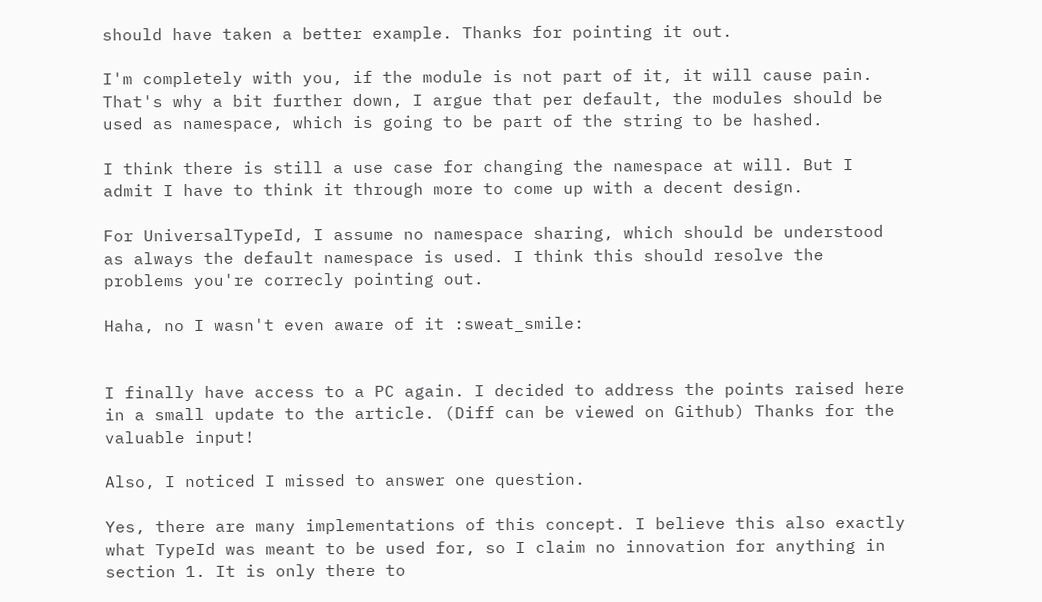should have taken a better example. Thanks for pointing it out.

I'm completely with you, if the module is not part of it, it will cause pain. That's why a bit further down, I argue that per default, the modules should be used as namespace, which is going to be part of the string to be hashed.

I think there is still a use case for changing the namespace at will. But I admit I have to think it through more to come up with a decent design.

For UniversalTypeId, I assume no namespace sharing, which should be understood as always the default namespace is used. I think this should resolve the problems you're correcly pointing out.

Haha, no I wasn't even aware of it :sweat_smile:


I finally have access to a PC again. I decided to address the points raised here in a small update to the article. (Diff can be viewed on Github) Thanks for the valuable input!

Also, I noticed I missed to answer one question.

Yes, there are many implementations of this concept. I believe this also exactly what TypeId was meant to be used for, so I claim no innovation for anything in section 1. It is only there to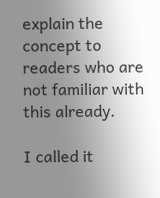explain the concept to readers who are not familiar with this already.

I called it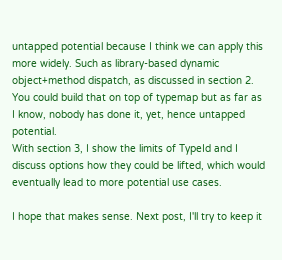untapped potential because I think we can apply this more widely. Such as library-based dynamic object+method dispatch, as discussed in section 2. You could build that on top of typemap but as far as I know, nobody has done it, yet, hence untapped potential.
With section 3, I show the limits of TypeId and I discuss options how they could be lifted, which would eventually lead to more potential use cases.

I hope that makes sense. Next post, I'll try to keep it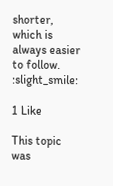shorter, which is always easier to follow. :slight_smile:

1 Like

This topic was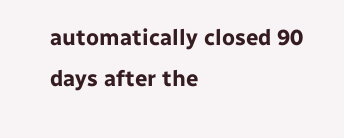automatically closed 90 days after the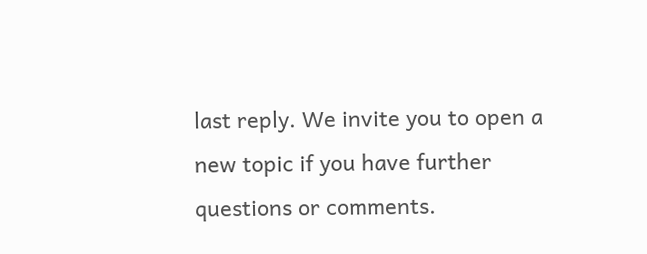last reply. We invite you to open a new topic if you have further questions or comments.